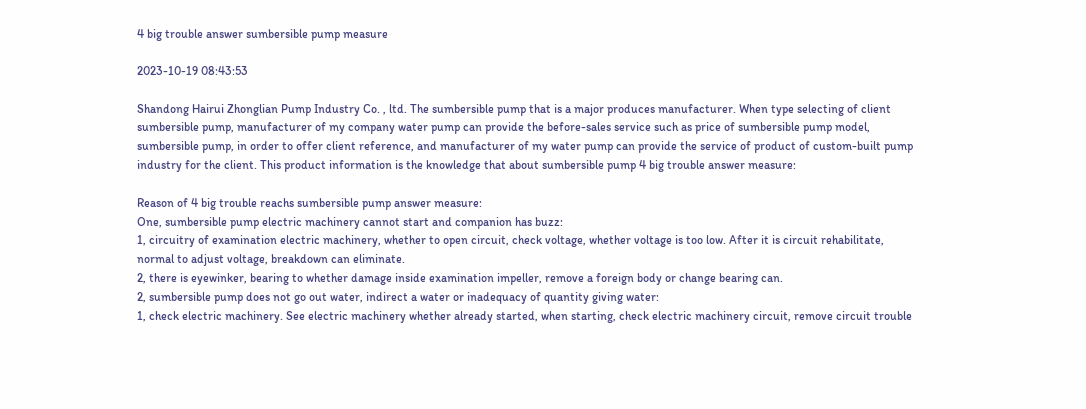4 big trouble answer sumbersible pump measure

2023-10-19 08:43:53

Shandong Hairui Zhonglian Pump Industry Co. , ltd. The sumbersible pump that is a major produces manufacturer. When type selecting of client sumbersible pump, manufacturer of my company water pump can provide the before-sales service such as price of sumbersible pump model, sumbersible pump, in order to offer client reference, and manufacturer of my water pump can provide the service of product of custom-built pump industry for the client. This product information is the knowledge that about sumbersible pump 4 big trouble answer measure:

Reason of 4 big trouble reachs sumbersible pump answer measure:
One, sumbersible pump electric machinery cannot start and companion has buzz:
1, circuitry of examination electric machinery, whether to open circuit, check voltage, whether voltage is too low. After it is circuit rehabilitate, normal to adjust voltage, breakdown can eliminate.
2, there is eyewinker, bearing to whether damage inside examination impeller, remove a foreign body or change bearing can.
2, sumbersible pump does not go out water, indirect a water or inadequacy of quantity giving water:
1, check electric machinery. See electric machinery whether already started, when starting, check electric machinery circuit, remove circuit trouble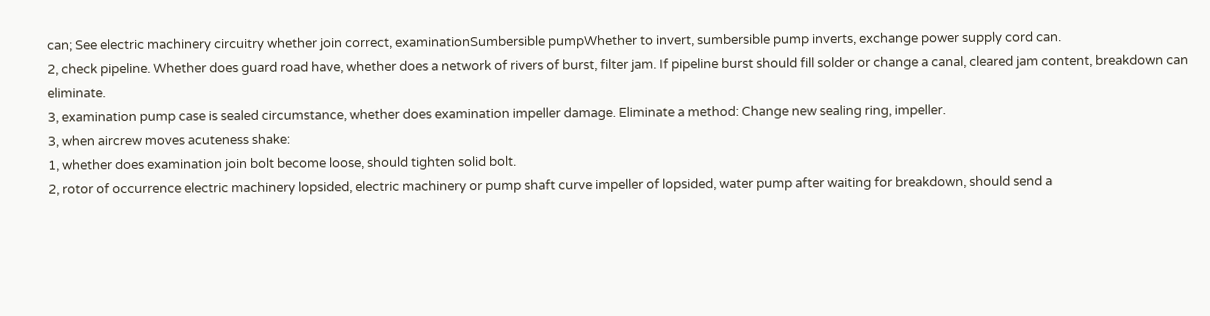can; See electric machinery circuitry whether join correct, examinationSumbersible pumpWhether to invert, sumbersible pump inverts, exchange power supply cord can.
2, check pipeline. Whether does guard road have, whether does a network of rivers of burst, filter jam. If pipeline burst should fill solder or change a canal, cleared jam content, breakdown can eliminate.
3, examination pump case is sealed circumstance, whether does examination impeller damage. Eliminate a method: Change new sealing ring, impeller.
3, when aircrew moves acuteness shake:
1, whether does examination join bolt become loose, should tighten solid bolt.
2, rotor of occurrence electric machinery lopsided, electric machinery or pump shaft curve impeller of lopsided, water pump after waiting for breakdown, should send a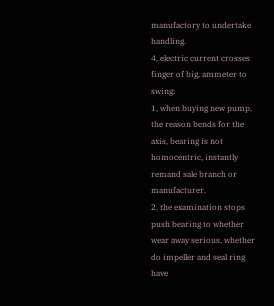manufactory to undertake handling.
4, electric current crosses finger of big, ammeter to swing:
1, when buying new pump, the reason bends for the axis, bearing is not homocentric, instantly remand sale branch or manufacturer.
2, the examination stops push bearing to whether wear away serious, whether do impeller and seal ring have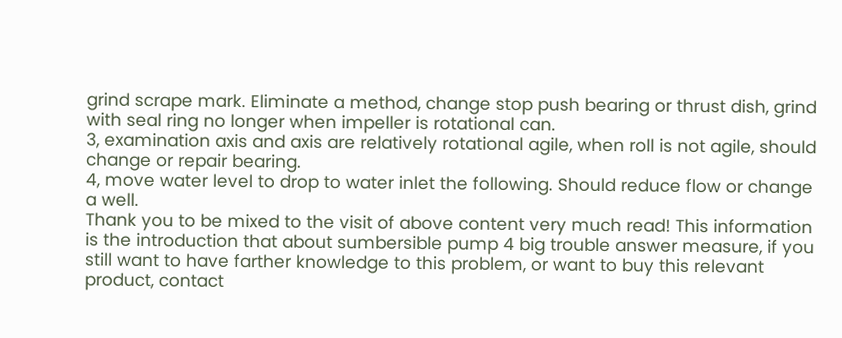grind scrape mark. Eliminate a method, change stop push bearing or thrust dish, grind with seal ring no longer when impeller is rotational can.
3, examination axis and axis are relatively rotational agile, when roll is not agile, should change or repair bearing.
4, move water level to drop to water inlet the following. Should reduce flow or change a well.
Thank you to be mixed to the visit of above content very much read! This information is the introduction that about sumbersible pump 4 big trouble answer measure, if you still want to have farther knowledge to this problem, or want to buy this relevant product, contact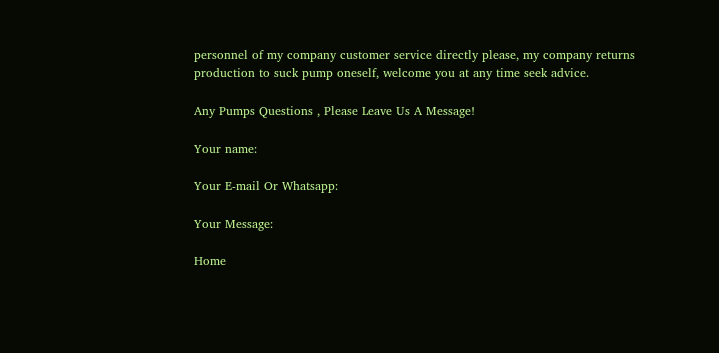personnel of my company customer service directly please, my company returns production to suck pump oneself, welcome you at any time seek advice.

Any Pumps Questions , Please Leave Us A Message!

Your name:

Your E-mail Or Whatsapp:

Your Message:

Home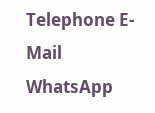Telephone E-Mail WhatsApp